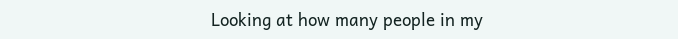Looking at how many people in my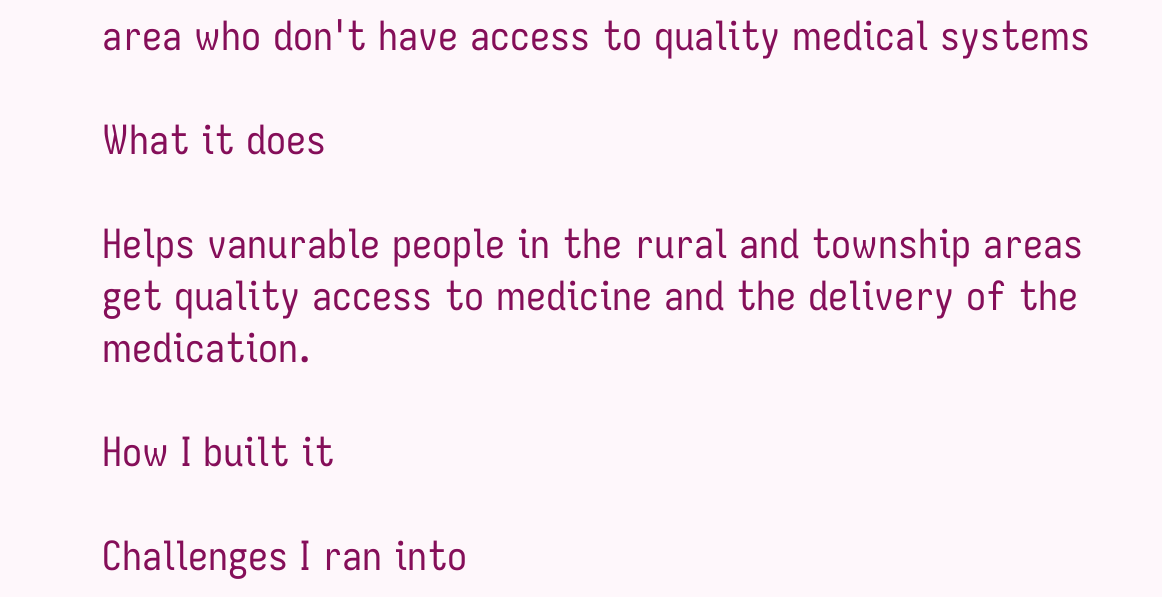area who don't have access to quality medical systems

What it does

Helps vanurable people in the rural and township areas get quality access to medicine and the delivery of the medication.

How I built it

Challenges I ran into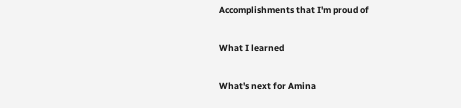Accomplishments that I'm proud of

What I learned

What's next for Amina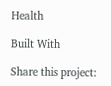Health

Built With

Share this project: